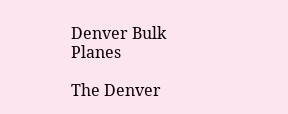Denver Bulk Planes

The Denver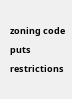zoning code puts restrictions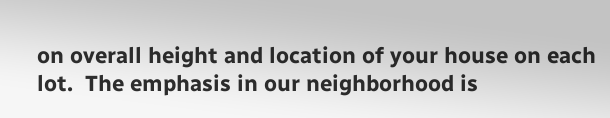on overall height and location of your house on each lot.  The emphasis in our neighborhood is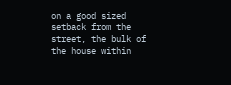on a good sized setback from the street, the bulk of the house within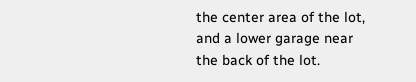the center area of the lot, and a lower garage near the back of the lot.